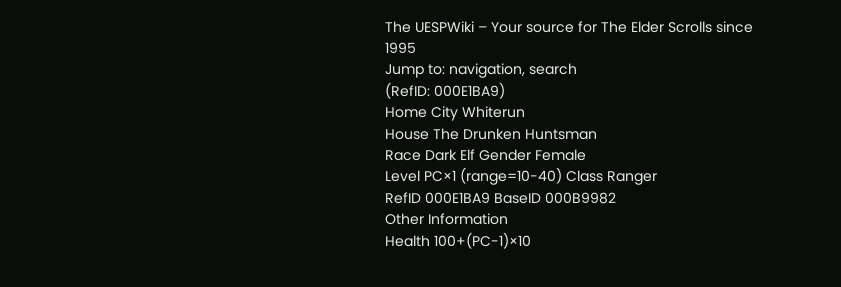The UESPWiki – Your source for The Elder Scrolls since 1995
Jump to: navigation, search
(RefID: 000E1BA9)
Home City Whiterun
House The Drunken Huntsman
Race Dark Elf Gender Female
Level PC×1 (range=10-40) Class Ranger
RefID 000E1BA9 BaseID 000B9982
Other Information
Health 100+(PC-1)×10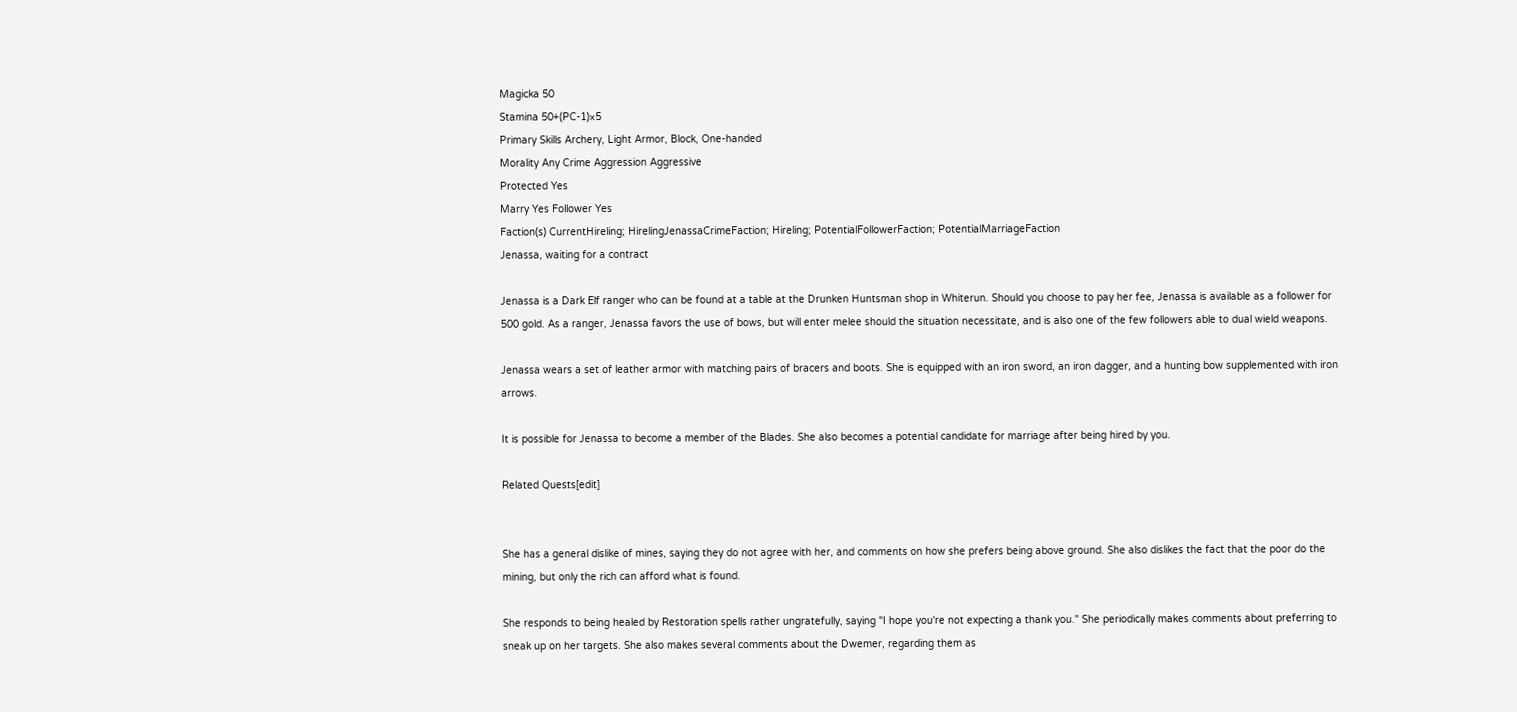Magicka 50
Stamina 50+(PC-1)×5
Primary Skills Archery, Light Armor, Block, One-handed
Morality Any Crime Aggression Aggressive
Protected Yes
Marry Yes Follower Yes
Faction(s) CurrentHireling; HirelingJenassaCrimeFaction; Hireling; PotentialFollowerFaction; PotentialMarriageFaction
Jenassa, waiting for a contract

Jenassa is a Dark Elf ranger who can be found at a table at the Drunken Huntsman shop in Whiterun. Should you choose to pay her fee, Jenassa is available as a follower for 500 gold. As a ranger, Jenassa favors the use of bows, but will enter melee should the situation necessitate, and is also one of the few followers able to dual wield weapons.

Jenassa wears a set of leather armor with matching pairs of bracers and boots. She is equipped with an iron sword, an iron dagger, and a hunting bow supplemented with iron arrows.

It is possible for Jenassa to become a member of the Blades. She also becomes a potential candidate for marriage after being hired by you.

Related Quests[edit]


She has a general dislike of mines, saying they do not agree with her, and comments on how she prefers being above ground. She also dislikes the fact that the poor do the mining, but only the rich can afford what is found.

She responds to being healed by Restoration spells rather ungratefully, saying "I hope you're not expecting a thank you." She periodically makes comments about preferring to sneak up on her targets. She also makes several comments about the Dwemer, regarding them as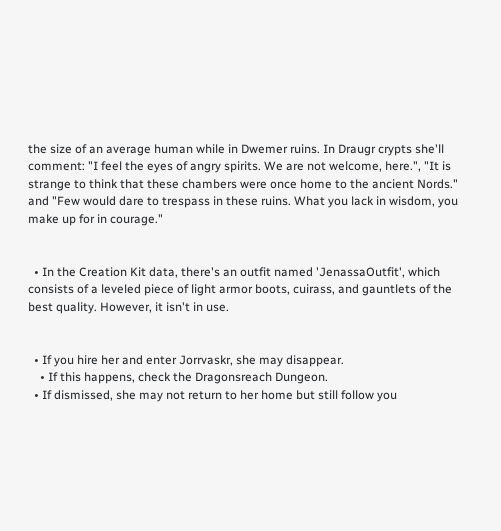the size of an average human while in Dwemer ruins. In Draugr crypts she'll comment: "I feel the eyes of angry spirits. We are not welcome, here.", "It is strange to think that these chambers were once home to the ancient Nords." and "Few would dare to trespass in these ruins. What you lack in wisdom, you make up for in courage."


  • In the Creation Kit data, there's an outfit named 'JenassaOutfit', which consists of a leveled piece of light armor boots, cuirass, and gauntlets of the best quality. However, it isn't in use.


  • If you hire her and enter Jorrvaskr, she may disappear.
    • If this happens, check the Dragonsreach Dungeon.
  • If dismissed, she may not return to her home but still follow you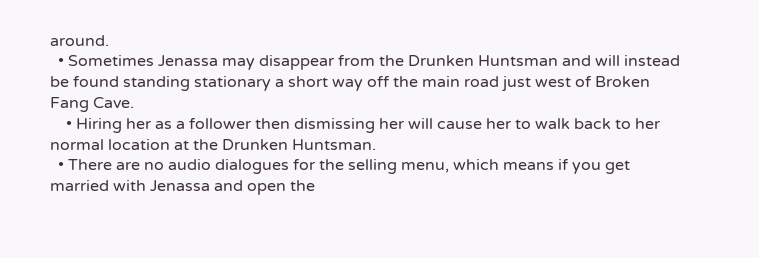around.
  • Sometimes Jenassa may disappear from the Drunken Huntsman and will instead be found standing stationary a short way off the main road just west of Broken Fang Cave.
    • Hiring her as a follower then dismissing her will cause her to walk back to her normal location at the Drunken Huntsman.
  • There are no audio dialogues for the selling menu, which means if you get married with Jenassa and open the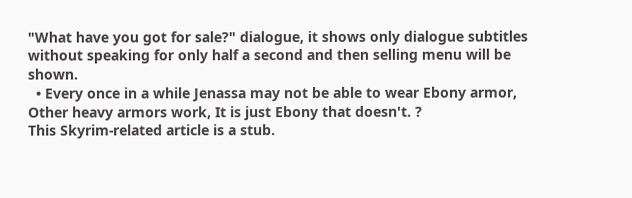"What have you got for sale?" dialogue, it shows only dialogue subtitles without speaking for only half a second and then selling menu will be shown.
  • Every once in a while Jenassa may not be able to wear Ebony armor, Other heavy armors work, It is just Ebony that doesn't. ?
This Skyrim-related article is a stub.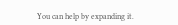You can help by expanding it.